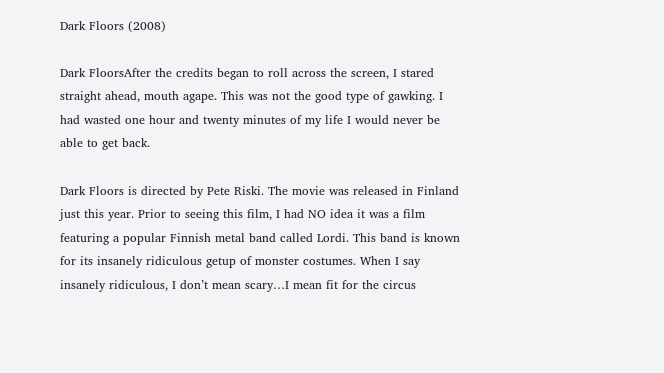Dark Floors (2008)

Dark FloorsAfter the credits began to roll across the screen, I stared straight ahead, mouth agape. This was not the good type of gawking. I had wasted one hour and twenty minutes of my life I would never be able to get back.

Dark Floors is directed by Pete Riski. The movie was released in Finland just this year. Prior to seeing this film, I had NO idea it was a film featuring a popular Finnish metal band called Lordi. This band is known for its insanely ridiculous getup of monster costumes. When I say insanely ridiculous, I don’t mean scary…I mean fit for the circus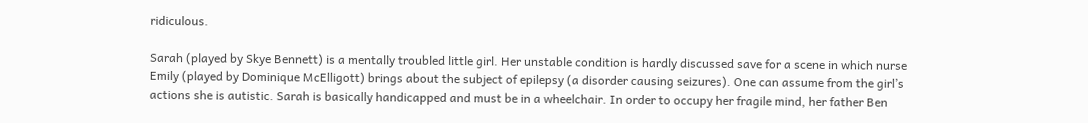ridiculous.

Sarah (played by Skye Bennett) is a mentally troubled little girl. Her unstable condition is hardly discussed save for a scene in which nurse Emily (played by Dominique McElligott) brings about the subject of epilepsy (a disorder causing seizures). One can assume from the girl’s actions she is autistic. Sarah is basically handicapped and must be in a wheelchair. In order to occupy her fragile mind, her father Ben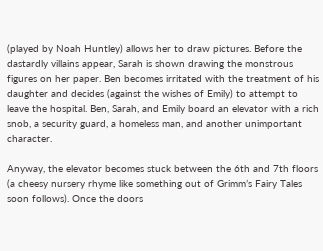(played by Noah Huntley) allows her to draw pictures. Before the dastardly villains appear, Sarah is shown drawing the monstrous figures on her paper. Ben becomes irritated with the treatment of his daughter and decides (against the wishes of Emily) to attempt to leave the hospital. Ben, Sarah, and Emily board an elevator with a rich snob, a security guard, a homeless man, and another unimportant character.

Anyway, the elevator becomes stuck between the 6th and 7th floors (a cheesy nursery rhyme like something out of Grimm’s Fairy Tales soon follows). Once the doors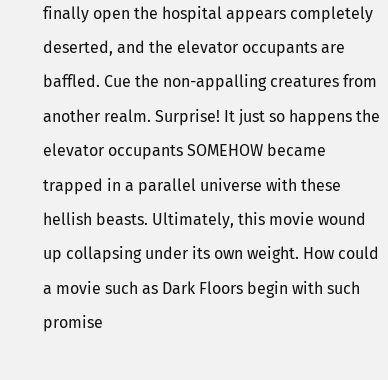finally open the hospital appears completely deserted, and the elevator occupants are baffled. Cue the non-appalling creatures from another realm. Surprise! It just so happens the elevator occupants SOMEHOW became trapped in a parallel universe with these hellish beasts. Ultimately, this movie wound up collapsing under its own weight. How could a movie such as Dark Floors begin with such promise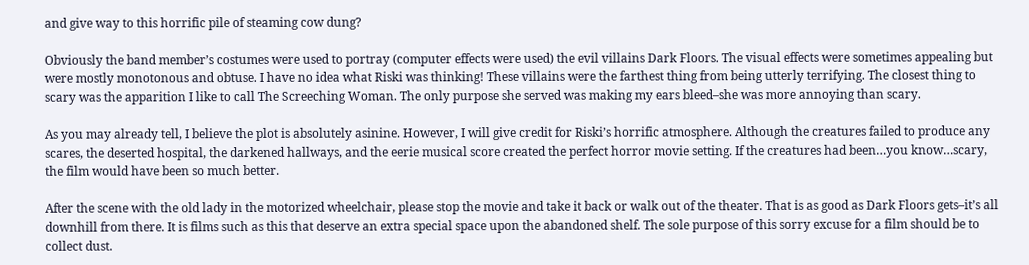and give way to this horrific pile of steaming cow dung?

Obviously the band member’s costumes were used to portray (computer effects were used) the evil villains Dark Floors. The visual effects were sometimes appealing but were mostly monotonous and obtuse. I have no idea what Riski was thinking! These villains were the farthest thing from being utterly terrifying. The closest thing to scary was the apparition I like to call The Screeching Woman. The only purpose she served was making my ears bleed–she was more annoying than scary.

As you may already tell, I believe the plot is absolutely asinine. However, I will give credit for Riski’s horrific atmosphere. Although the creatures failed to produce any scares, the deserted hospital, the darkened hallways, and the eerie musical score created the perfect horror movie setting. If the creatures had been…you know…scary, the film would have been so much better.

After the scene with the old lady in the motorized wheelchair, please stop the movie and take it back or walk out of the theater. That is as good as Dark Floors gets–it’s all downhill from there. It is films such as this that deserve an extra special space upon the abandoned shelf. The sole purpose of this sorry excuse for a film should be to collect dust.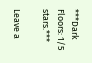***Dark Floors: 1/5 stars.***

Leave a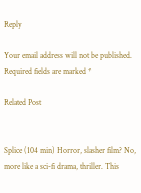Reply

Your email address will not be published. Required fields are marked *

Related Post


Splice (104 min) Horror, slasher film? No, more like a sci-fi drama, thriller. This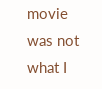movie was not what I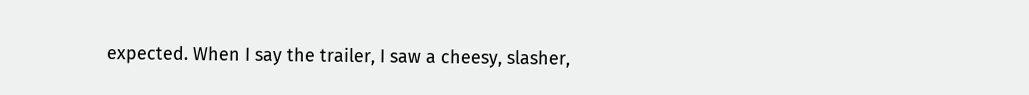expected. When I say the trailer, I saw a cheesy, slasher,